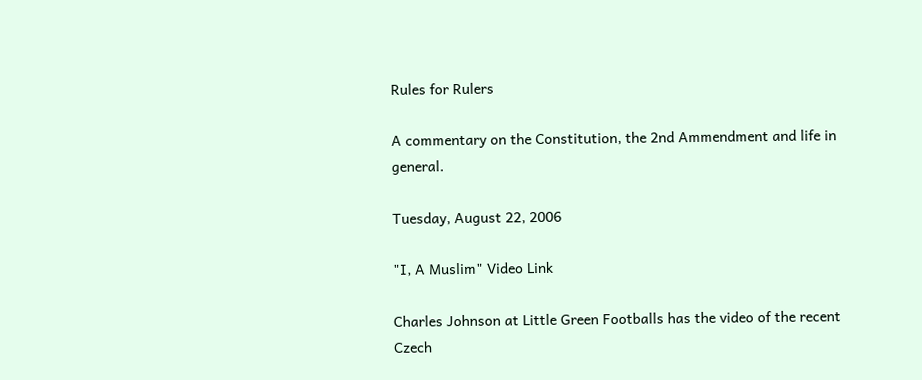Rules for Rulers

A commentary on the Constitution, the 2nd Ammendment and life in general.

Tuesday, August 22, 2006

"I, A Muslim" Video Link

Charles Johnson at Little Green Footballs has the video of the recent Czech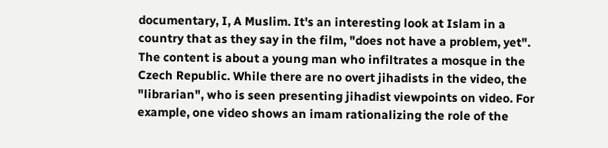documentary, I, A Muslim. It's an interesting look at Islam in a country that as they say in the film, "does not have a problem, yet". The content is about a young man who infiltrates a mosque in the Czech Republic. While there are no overt jihadists in the video, the "librarian", who is seen presenting jihadist viewpoints on video. For example, one video shows an imam rationalizing the role of the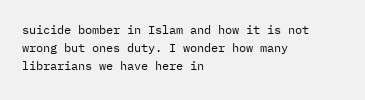suicide bomber in Islam and how it is not wrong but ones duty. I wonder how many librarians we have here in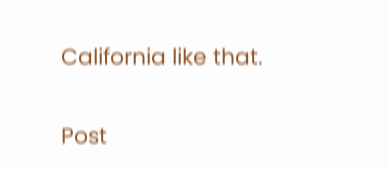California like that.


Post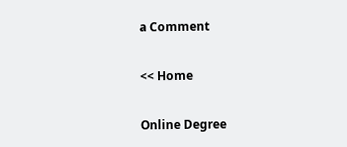a Comment

<< Home

Online Degree